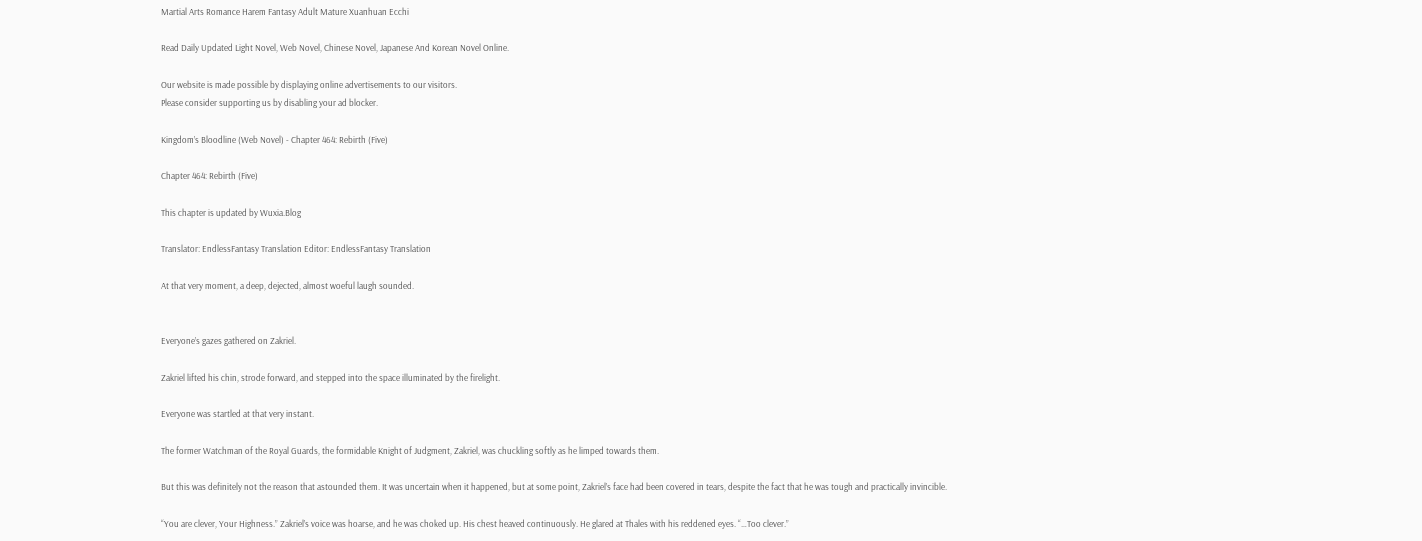Martial Arts Romance Harem Fantasy Adult Mature Xuanhuan Ecchi

Read Daily Updated Light Novel, Web Novel, Chinese Novel, Japanese And Korean Novel Online.

Our website is made possible by displaying online advertisements to our visitors.
Please consider supporting us by disabling your ad blocker.

Kingdom’s Bloodline (Web Novel) - Chapter 464: Rebirth (Five)

Chapter 464: Rebirth (Five)

This chapter is updated by Wuxia.Blog

Translator: EndlessFantasy Translation Editor: EndlessFantasy Translation

At that very moment, a deep, dejected, almost woeful laugh sounded.


Everyone’s gazes gathered on Zakriel.

Zakriel lifted his chin, strode forward, and stepped into the space illuminated by the firelight.

Everyone was startled at that very instant.

The former Watchman of the Royal Guards, the formidable Knight of Judgment, Zakriel, was chuckling softly as he limped towards them.

But this was definitely not the reason that astounded them. It was uncertain when it happened, but at some point, Zakriel’s face had been covered in tears, despite the fact that he was tough and practically invincible.

“You are clever, Your Highness.” Zakriel’s voice was hoarse, and he was choked up. His chest heaved continuously. He glared at Thales with his reddened eyes. “…Too clever.”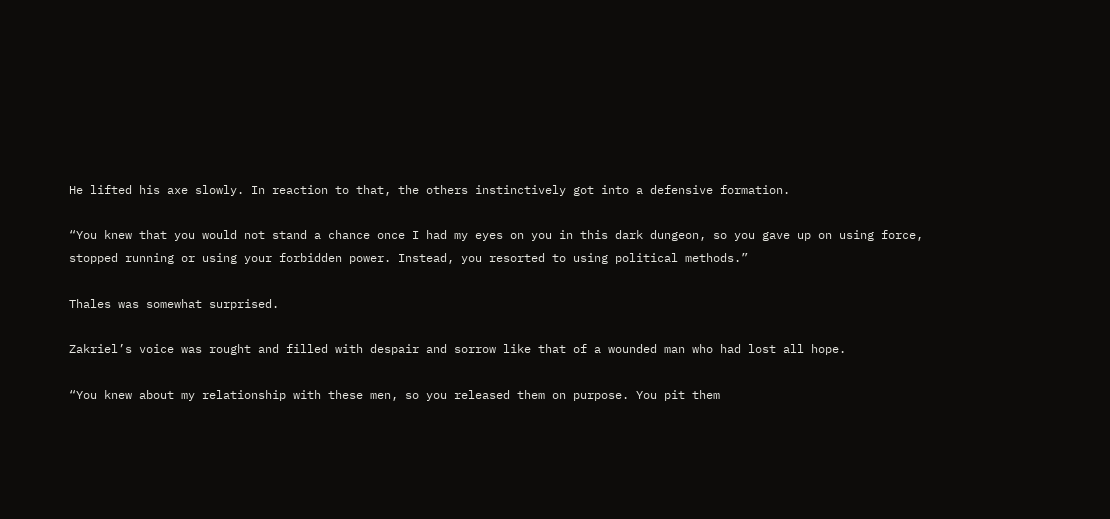He lifted his axe slowly. In reaction to that, the others instinctively got into a defensive formation.

“You knew that you would not stand a chance once I had my eyes on you in this dark dungeon, so you gave up on using force, stopped running or using your forbidden power. Instead, you resorted to using political methods.”

Thales was somewhat surprised.

Zakriel’s voice was rought and filled with despair and sorrow like that of a wounded man who had lost all hope.

“You knew about my relationship with these men, so you released them on purpose. You pit them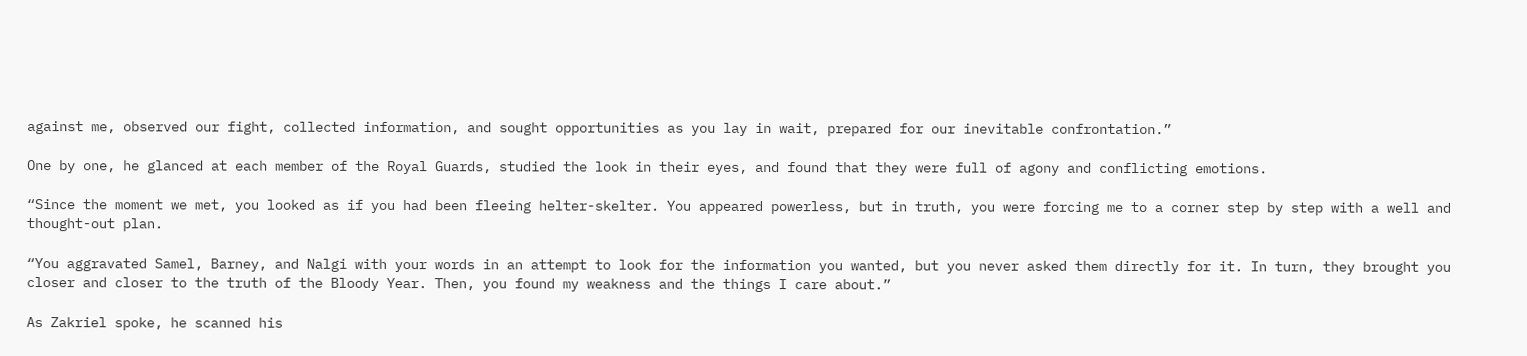against me, observed our fight, collected information, and sought opportunities as you lay in wait, prepared for our inevitable confrontation.”

One by one, he glanced at each member of the Royal Guards, studied the look in their eyes, and found that they were full of agony and conflicting emotions.

“Since the moment we met, you looked as if you had been fleeing helter-skelter. You appeared powerless, but in truth, you were forcing me to a corner step by step with a well and thought-out plan.

“You aggravated Samel, Barney, and Nalgi with your words in an attempt to look for the information you wanted, but you never asked them directly for it. In turn, they brought you closer and closer to the truth of the Bloody Year. Then, you found my weakness and the things I care about.”

As Zakriel spoke, he scanned his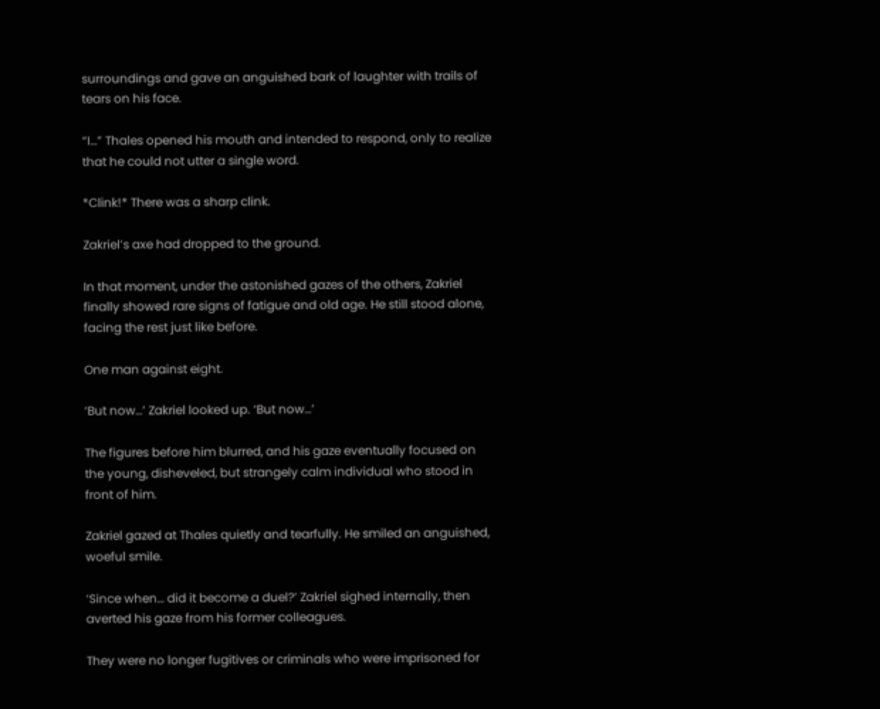surroundings and gave an anguished bark of laughter with trails of tears on his face.

“I…” Thales opened his mouth and intended to respond, only to realize that he could not utter a single word.

*Clink!* There was a sharp clink.

Zakriel’s axe had dropped to the ground.

In that moment, under the astonished gazes of the others, Zakriel finally showed rare signs of fatigue and old age. He still stood alone, facing the rest just like before.

One man against eight.

‘But now…’ Zakriel looked up. ‘But now…’

The figures before him blurred, and his gaze eventually focused on the young, disheveled, but strangely calm individual who stood in front of him.

Zakriel gazed at Thales quietly and tearfully. He smiled an anguished, woeful smile.

‘Since when… did it become a duel?’ Zakriel sighed internally, then averted his gaze from his former colleagues.

They were no longer fugitives or criminals who were imprisoned for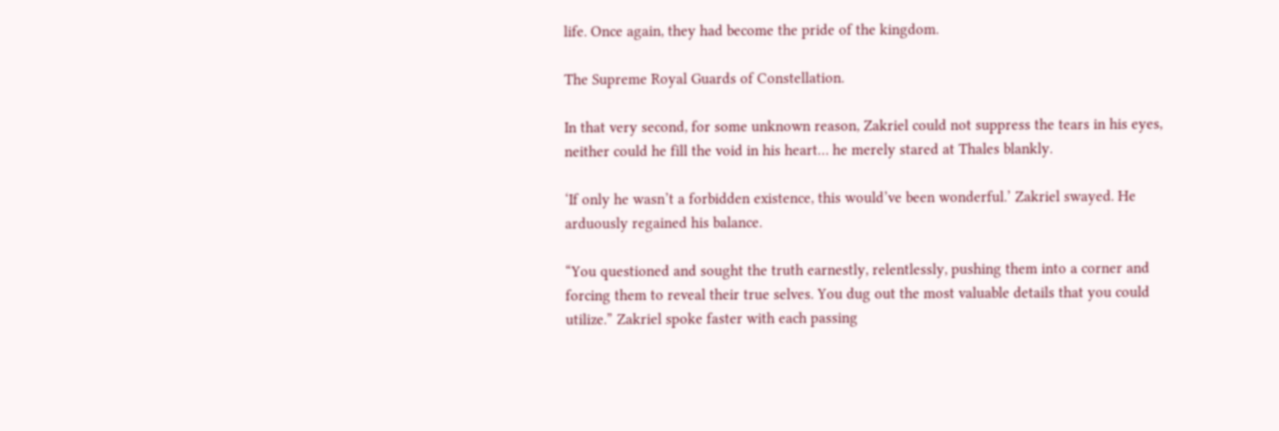life. Once again, they had become the pride of the kingdom.

The Supreme Royal Guards of Constellation.

In that very second, for some unknown reason, Zakriel could not suppress the tears in his eyes, neither could he fill the void in his heart… he merely stared at Thales blankly.

‘If only he wasn’t a forbidden existence, this would’ve been wonderful.’ Zakriel swayed. He arduously regained his balance.

“You questioned and sought the truth earnestly, relentlessly, pushing them into a corner and forcing them to reveal their true selves. You dug out the most valuable details that you could utilize.” Zakriel spoke faster with each passing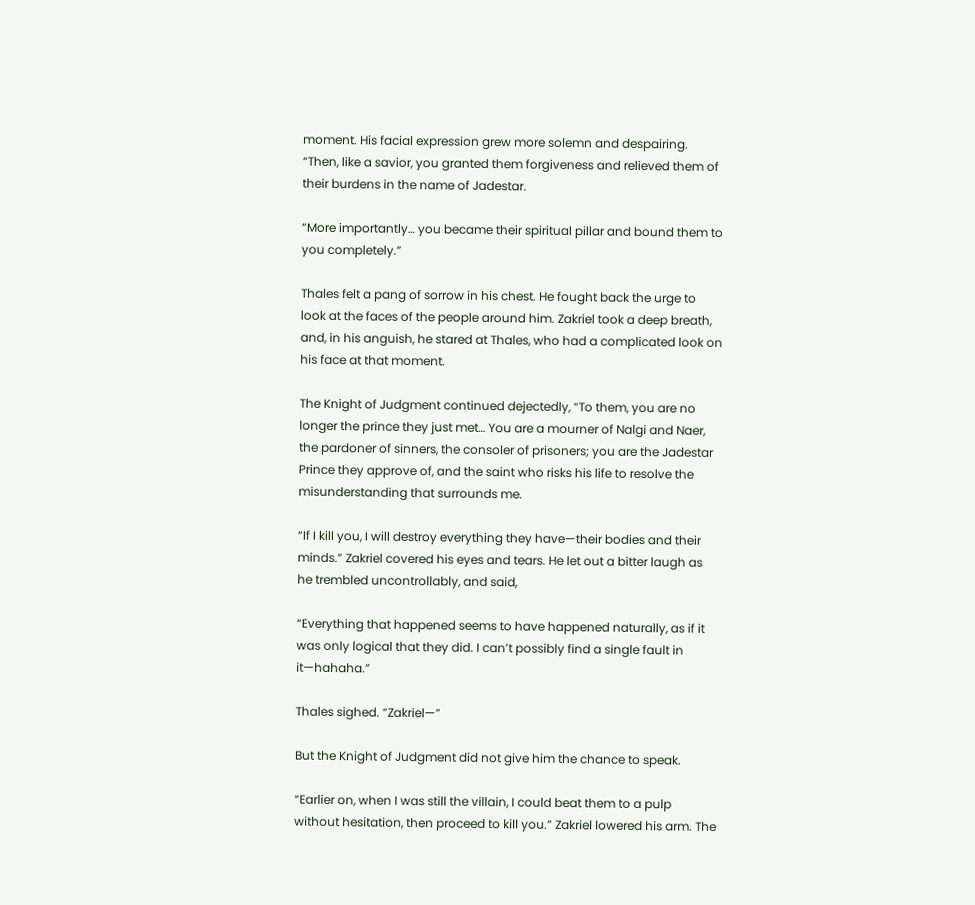moment. His facial expression grew more solemn and despairing. “Then, like a savior, you granted them forgiveness and relieved them of their burdens in the name of Jadestar.

“More importantly… you became their spiritual pillar and bound them to you completely.”

Thales felt a pang of sorrow in his chest. He fought back the urge to look at the faces of the people around him. Zakriel took a deep breath, and, in his anguish, he stared at Thales, who had a complicated look on his face at that moment.

The Knight of Judgment continued dejectedly, “To them, you are no longer the prince they just met… You are a mourner of Nalgi and Naer, the pardoner of sinners, the consoler of prisoners; you are the Jadestar Prince they approve of, and the saint who risks his life to resolve the misunderstanding that surrounds me.

“If I kill you, I will destroy everything they have—their bodies and their minds.” Zakriel covered his eyes and tears. He let out a bitter laugh as he trembled uncontrollably, and said,

“Everything that happened seems to have happened naturally, as if it was only logical that they did. I can’t possibly find a single fault in it—hahaha.”

Thales sighed. “Zakriel—”

But the Knight of Judgment did not give him the chance to speak.

“Earlier on, when I was still the villain, I could beat them to a pulp without hesitation, then proceed to kill you.” Zakriel lowered his arm. The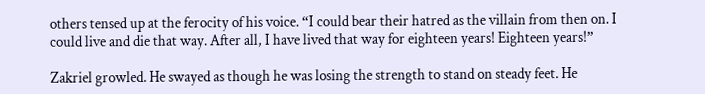others tensed up at the ferocity of his voice. “I could bear their hatred as the villain from then on. I could live and die that way. After all, I have lived that way for eighteen years! Eighteen years!”

Zakriel growled. He swayed as though he was losing the strength to stand on steady feet. He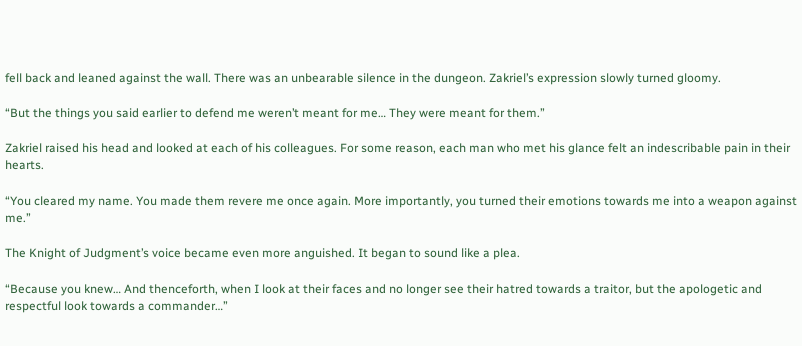fell back and leaned against the wall. There was an unbearable silence in the dungeon. Zakriel’s expression slowly turned gloomy.

“But the things you said earlier to defend me weren’t meant for me… They were meant for them.”

Zakriel raised his head and looked at each of his colleagues. For some reason, each man who met his glance felt an indescribable pain in their hearts.

“You cleared my name. You made them revere me once again. More importantly, you turned their emotions towards me into a weapon against me.”

The Knight of Judgment’s voice became even more anguished. It began to sound like a plea.

“Because you knew… And thenceforth, when I look at their faces and no longer see their hatred towards a traitor, but the apologetic and respectful look towards a commander…”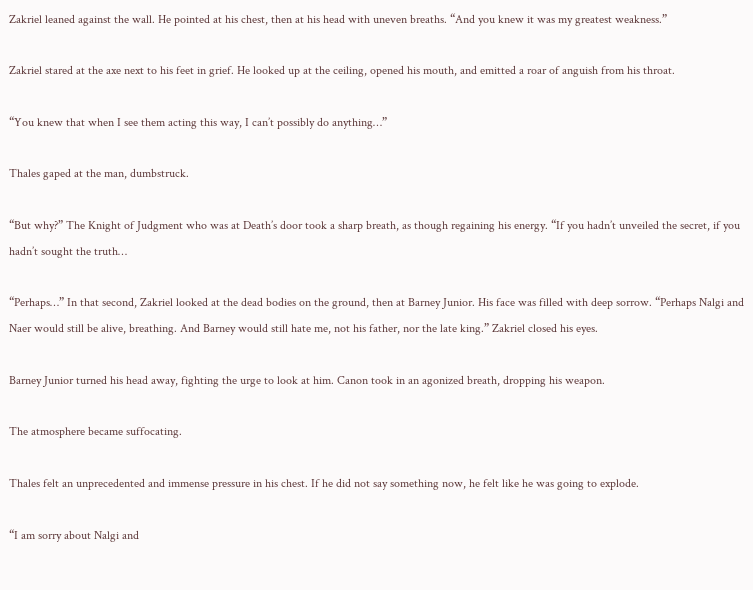Zakriel leaned against the wall. He pointed at his chest, then at his head with uneven breaths. “And you knew it was my greatest weakness.”

Zakriel stared at the axe next to his feet in grief. He looked up at the ceiling, opened his mouth, and emitted a roar of anguish from his throat.

“You knew that when I see them acting this way, I can’t possibly do anything…”

Thales gaped at the man, dumbstruck.

“But why?” The Knight of Judgment who was at Death’s door took a sharp breath, as though regaining his energy. “If you hadn’t unveiled the secret, if you hadn’t sought the truth…

“Perhaps…” In that second, Zakriel looked at the dead bodies on the ground, then at Barney Junior. His face was filled with deep sorrow. “Perhaps Nalgi and Naer would still be alive, breathing. And Barney would still hate me, not his father, nor the late king.” Zakriel closed his eyes.

Barney Junior turned his head away, fighting the urge to look at him. Canon took in an agonized breath, dropping his weapon.

The atmosphere became suffocating.

Thales felt an unprecedented and immense pressure in his chest. If he did not say something now, he felt like he was going to explode.

“I am sorry about Nalgi and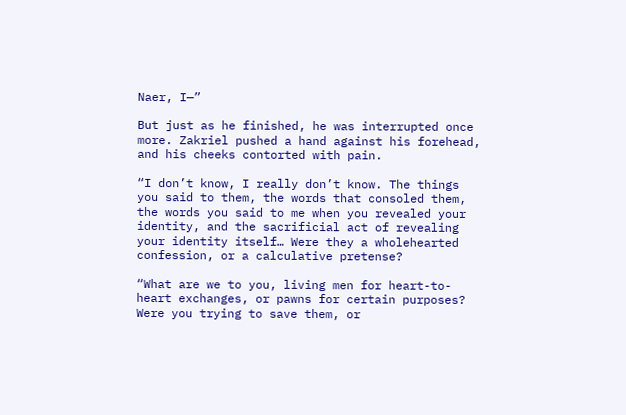Naer, I—”

But just as he finished, he was interrupted once more. Zakriel pushed a hand against his forehead, and his cheeks contorted with pain.

“I don’t know, I really don’t know. The things you said to them, the words that consoled them, the words you said to me when you revealed your identity, and the sacrificial act of revealing your identity itself… Were they a wholehearted confession, or a calculative pretense?

“What are we to you, living men for heart-to-heart exchanges, or pawns for certain purposes? Were you trying to save them, or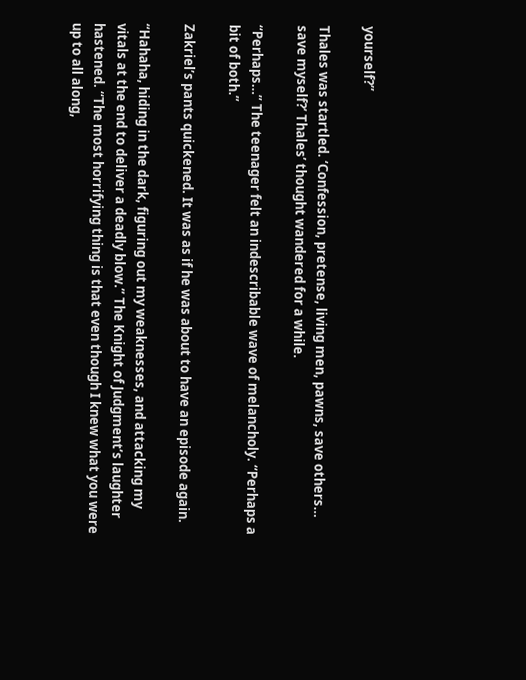yourself?”

Thales was startled. ‘Confession, pretense, living men, pawns, save others… save myself?’ Thales’ thought wandered for a while.

“Perhaps…” The teenager felt an indescribable wave of melancholy. “Perhaps a bit of both.”

Zakriel’s pants quickened. It was as if he was about to have an episode again.

“Hahaha, hiding in the dark, figuring out my weaknesses, and attacking my vitals at the end to deliver a deadly blow.” The Knight of Judgment’s laughter hastened. “The most horrifying thing is that even though I knew what you were up to all along,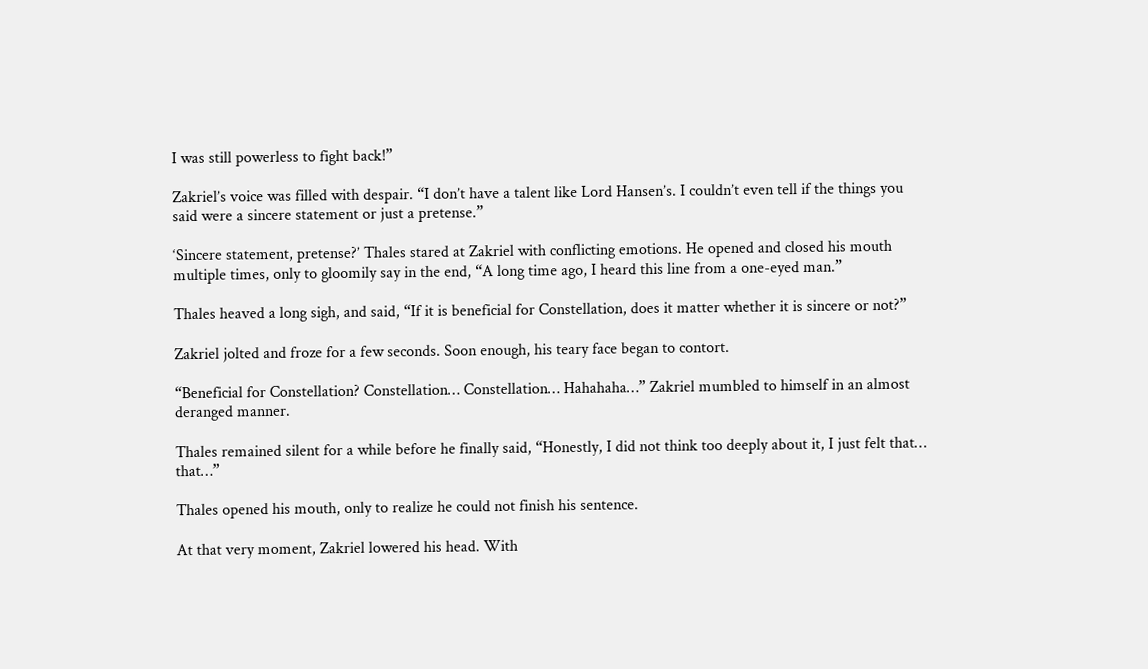I was still powerless to fight back!”

Zakriel’s voice was filled with despair. “I don’t have a talent like Lord Hansen’s. I couldn’t even tell if the things you said were a sincere statement or just a pretense.”

‘Sincere statement, pretense?’ Thales stared at Zakriel with conflicting emotions. He opened and closed his mouth multiple times, only to gloomily say in the end, “A long time ago, I heard this line from a one-eyed man.”

Thales heaved a long sigh, and said, “If it is beneficial for Constellation, does it matter whether it is sincere or not?”

Zakriel jolted and froze for a few seconds. Soon enough, his teary face began to contort.

“Beneficial for Constellation? Constellation… Constellation… Hahahaha…” Zakriel mumbled to himself in an almost deranged manner.

Thales remained silent for a while before he finally said, “Honestly, I did not think too deeply about it, I just felt that… that…”

Thales opened his mouth, only to realize he could not finish his sentence.

At that very moment, Zakriel lowered his head. With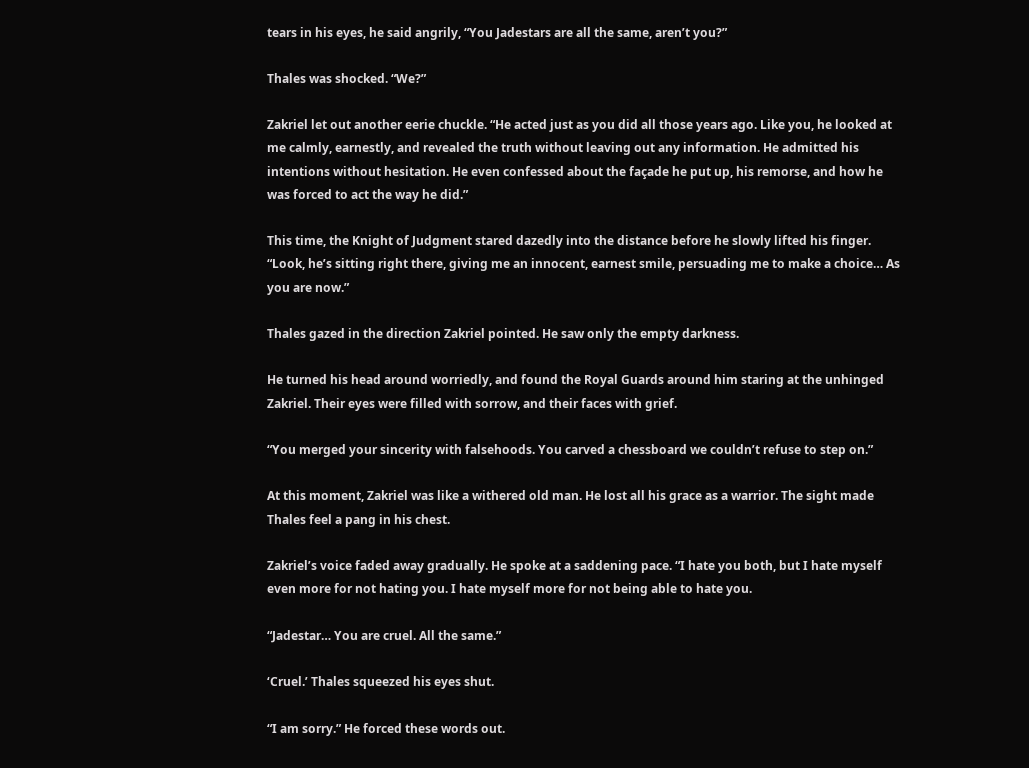tears in his eyes, he said angrily, “You Jadestars are all the same, aren’t you?”

Thales was shocked. “We?”

Zakriel let out another eerie chuckle. “He acted just as you did all those years ago. Like you, he looked at me calmly, earnestly, and revealed the truth without leaving out any information. He admitted his intentions without hesitation. He even confessed about the façade he put up, his remorse, and how he was forced to act the way he did.”

This time, the Knight of Judgment stared dazedly into the distance before he slowly lifted his finger. “Look, he’s sitting right there, giving me an innocent, earnest smile, persuading me to make a choice… As you are now.”

Thales gazed in the direction Zakriel pointed. He saw only the empty darkness.

He turned his head around worriedly, and found the Royal Guards around him staring at the unhinged Zakriel. Their eyes were filled with sorrow, and their faces with grief.

“You merged your sincerity with falsehoods. You carved a chessboard we couldn’t refuse to step on.”

At this moment, Zakriel was like a withered old man. He lost all his grace as a warrior. The sight made Thales feel a pang in his chest.

Zakriel’s voice faded away gradually. He spoke at a saddening pace. “I hate you both, but I hate myself even more for not hating you. I hate myself more for not being able to hate you.

“Jadestar… You are cruel. All the same.”

‘Cruel.’ Thales squeezed his eyes shut.

“I am sorry.” He forced these words out.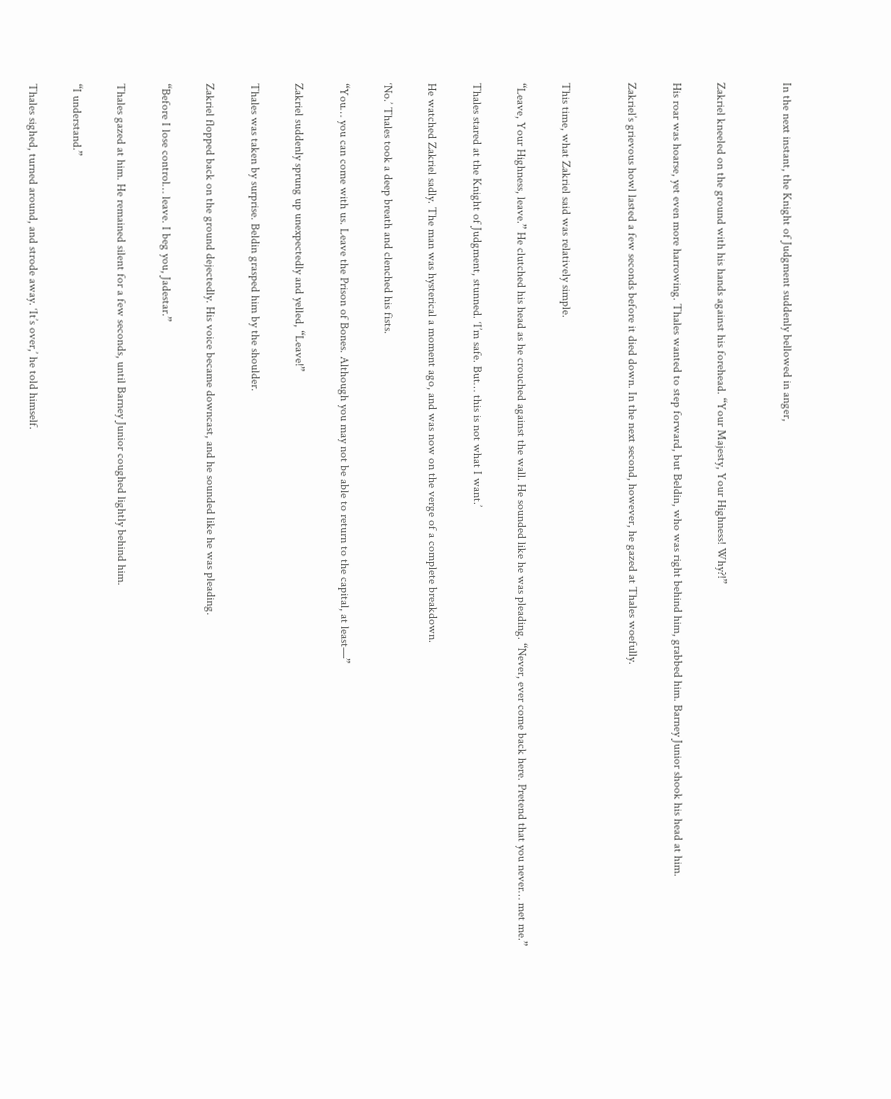In the next instant, the Knight of Judgment suddenly bellowed in anger,


Zakriel kneeled on the ground with his hands against his forehead. “Your Majesty, Your Highness! Why?!”

His roar was hoarse, yet even more harrowing. Thales wanted to step forward, but Beldin, who was right behind him, grabbed him. Barney Junior shook his head at him.

Zakriel’s grievous howl lasted a few seconds before it died down. In the next second, however, he gazed at Thales woefully.


This time, what Zakriel said was relatively simple.

“Leave, Your Highness, leave.” He clutched his head as he crouched against the wall. He sounded like he was pleading. “Never, ever come back here. Pretend that you never… met me.”

Thales stared at the Knight of Judgment, stunned. ‘I’m safe. But… this is not what I want.’

He watched Zakriel sadly. The man was hysterical a moment ago, and was now on the verge of a complete breakdown.

‘No.’ Thales took a deep breath and clenched his fists.

“You… you can come with us. Leave the Prison of Bones. Although you may not be able to return to the capital, at least—”

Zakriel suddenly sprung up unexpectedly and yelled, “Leave!”

Thales was taken by surprise. Beldin grasped him by the shoulder.

Zakriel flopped back on the ground dejectedly. His voice became downcast, and he sounded like he was pleading.

“Before I lose control… leave. I beg you, Jadestar.”

Thales gazed at him. He remained silent for a few seconds, until Barney Junior coughed lightly behind him.

“I understand.”

Thales sighed, turned around, and strode away. ‘It’s over,’ he told himself.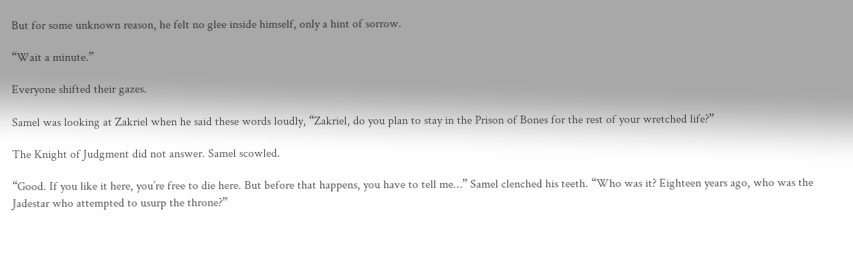But for some unknown reason, he felt no glee inside himself, only a hint of sorrow.

“Wait a minute.”

Everyone shifted their gazes.

Samel was looking at Zakriel when he said these words loudly, “Zakriel, do you plan to stay in the Prison of Bones for the rest of your wretched life?”

The Knight of Judgment did not answer. Samel scowled.

“Good. If you like it here, you’re free to die here. But before that happens, you have to tell me…” Samel clenched his teeth. “Who was it? Eighteen years ago, who was the Jadestar who attempted to usurp the throne?”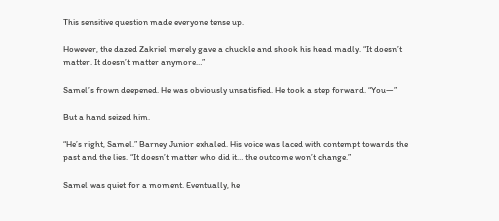This sensitive question made everyone tense up.

However, the dazed Zakriel merely gave a chuckle and shook his head madly. “It doesn’t matter. It doesn’t matter anymore…”

Samel’s frown deepened. He was obviously unsatisfied. He took a step forward. “You—”

But a hand seized him.

“He’s right, Samel.” Barney Junior exhaled. His voice was laced with contempt towards the past and the lies. “It doesn’t matter who did it… the outcome won’t change.”

Samel was quiet for a moment. Eventually, he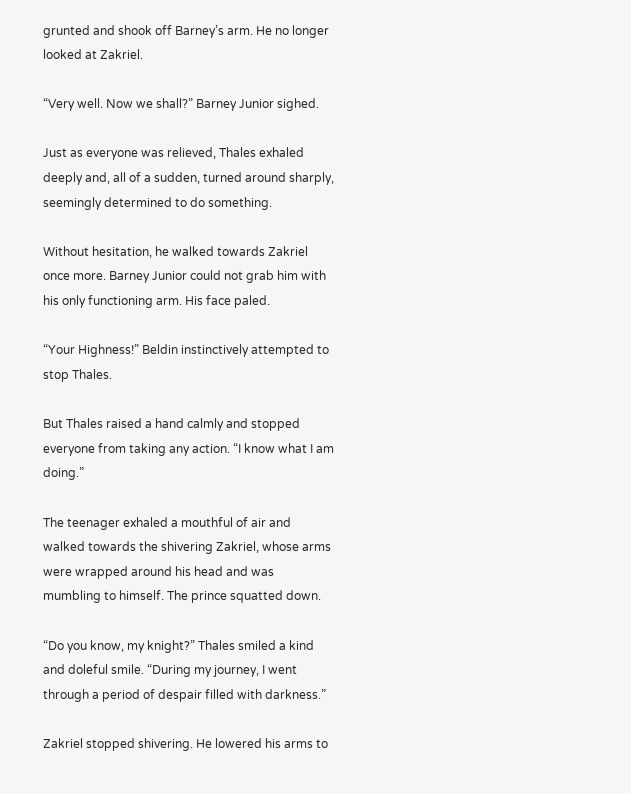grunted and shook off Barney’s arm. He no longer looked at Zakriel.

“Very well. Now we shall?” Barney Junior sighed.

Just as everyone was relieved, Thales exhaled deeply and, all of a sudden, turned around sharply, seemingly determined to do something.

Without hesitation, he walked towards Zakriel once more. Barney Junior could not grab him with his only functioning arm. His face paled.

“Your Highness!” Beldin instinctively attempted to stop Thales.

But Thales raised a hand calmly and stopped everyone from taking any action. “I know what I am doing.”

The teenager exhaled a mouthful of air and walked towards the shivering Zakriel, whose arms were wrapped around his head and was mumbling to himself. The prince squatted down.

“Do you know, my knight?” Thales smiled a kind and doleful smile. “During my journey, I went through a period of despair filled with darkness.”

Zakriel stopped shivering. He lowered his arms to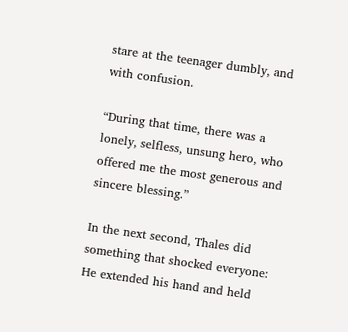stare at the teenager dumbly, and with confusion.

“During that time, there was a lonely, selfless, unsung hero, who offered me the most generous and sincere blessing.”

In the next second, Thales did something that shocked everyone: He extended his hand and held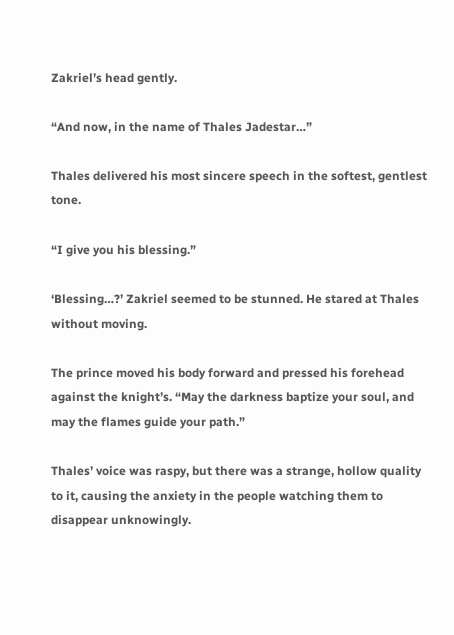Zakriel’s head gently.

“And now, in the name of Thales Jadestar…”

Thales delivered his most sincere speech in the softest, gentlest tone.

“I give you his blessing.”

‘Blessing…?’ Zakriel seemed to be stunned. He stared at Thales without moving.

The prince moved his body forward and pressed his forehead against the knight’s. “May the darkness baptize your soul, and may the flames guide your path.”

Thales’ voice was raspy, but there was a strange, hollow quality to it, causing the anxiety in the people watching them to disappear unknowingly.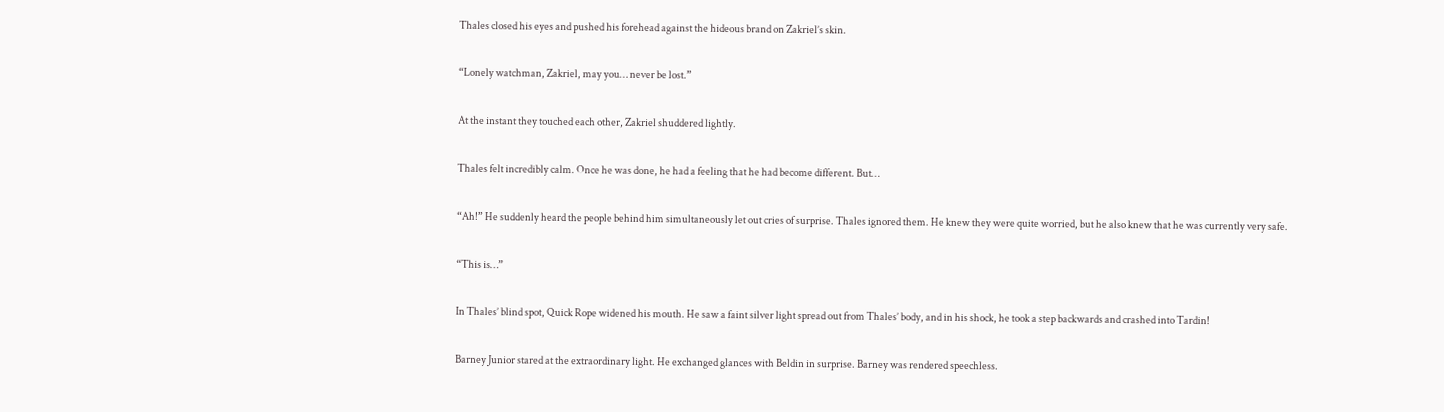Thales closed his eyes and pushed his forehead against the hideous brand on Zakriel’s skin.

“Lonely watchman, Zakriel, may you… never be lost.”

At the instant they touched each other, Zakriel shuddered lightly.

Thales felt incredibly calm. Once he was done, he had a feeling that he had become different. But…

“Ah!” He suddenly heard the people behind him simultaneously let out cries of surprise. Thales ignored them. He knew they were quite worried, but he also knew that he was currently very safe.

“This is…”

In Thales’ blind spot, Quick Rope widened his mouth. He saw a faint silver light spread out from Thales’ body, and in his shock, he took a step backwards and crashed into Tardin!

Barney Junior stared at the extraordinary light. He exchanged glances with Beldin in surprise. Barney was rendered speechless.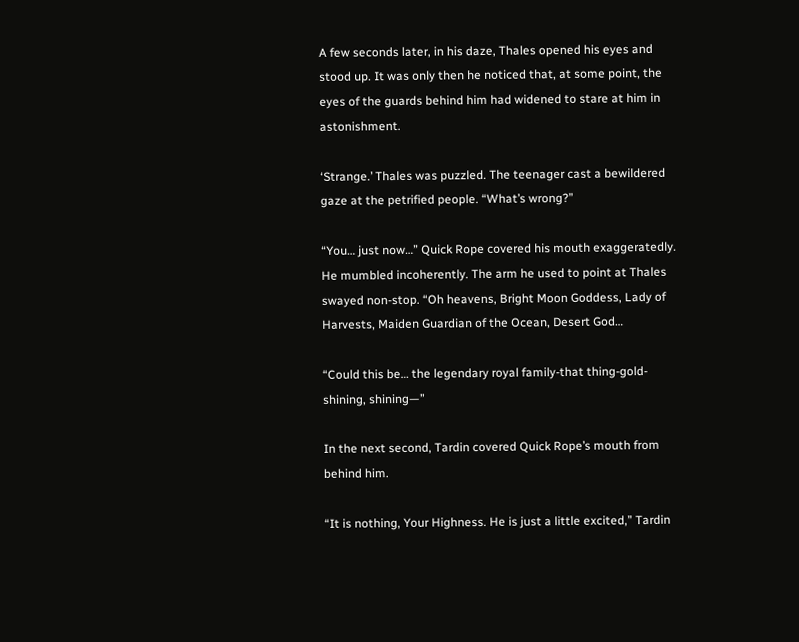A few seconds later, in his daze, Thales opened his eyes and stood up. It was only then he noticed that, at some point, the eyes of the guards behind him had widened to stare at him in astonishment.

‘Strange.’ Thales was puzzled. The teenager cast a bewildered gaze at the petrified people. “What’s wrong?”

“You… just now…” Quick Rope covered his mouth exaggeratedly. He mumbled incoherently. The arm he used to point at Thales swayed non-stop. “Oh heavens, Bright Moon Goddess, Lady of Harvests, Maiden Guardian of the Ocean, Desert God…

“Could this be… the legendary royal family-that thing-gold-shining, shining—”

In the next second, Tardin covered Quick Rope’s mouth from behind him.

“It is nothing, Your Highness. He is just a little excited,” Tardin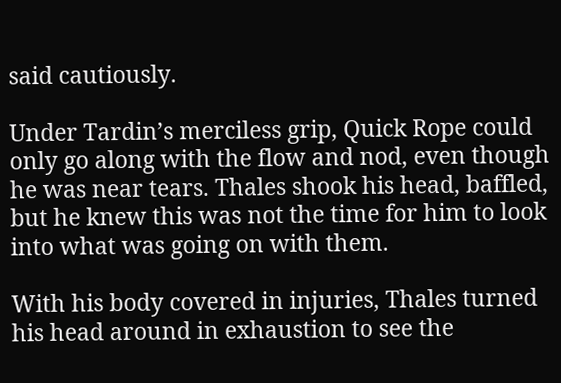said cautiously.

Under Tardin’s merciless grip, Quick Rope could only go along with the flow and nod, even though he was near tears. Thales shook his head, baffled, but he knew this was not the time for him to look into what was going on with them.

With his body covered in injuries, Thales turned his head around in exhaustion to see the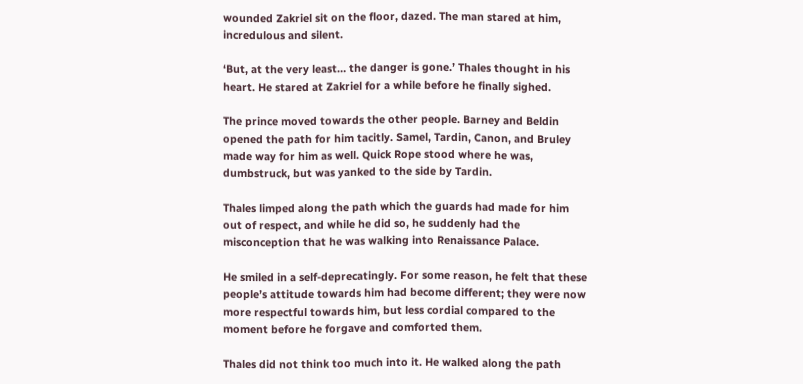wounded Zakriel sit on the floor, dazed. The man stared at him, incredulous and silent.

‘But, at the very least… the danger is gone.’ Thales thought in his heart. He stared at Zakriel for a while before he finally sighed.

The prince moved towards the other people. Barney and Beldin opened the path for him tacitly. Samel, Tardin, Canon, and Bruley made way for him as well. Quick Rope stood where he was, dumbstruck, but was yanked to the side by Tardin.

Thales limped along the path which the guards had made for him out of respect, and while he did so, he suddenly had the misconception that he was walking into Renaissance Palace.

He smiled in a self-deprecatingly. For some reason, he felt that these people’s attitude towards him had become different; they were now more respectful towards him, but less cordial compared to the moment before he forgave and comforted them.

Thales did not think too much into it. He walked along the path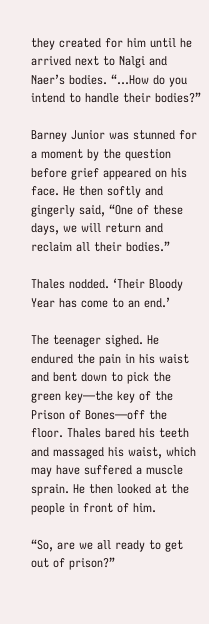they created for him until he arrived next to Nalgi and Naer’s bodies. “…How do you intend to handle their bodies?”

Barney Junior was stunned for a moment by the question before grief appeared on his face. He then softly and gingerly said, “One of these days, we will return and reclaim all their bodies.”

Thales nodded. ‘Their Bloody Year has come to an end.’

The teenager sighed. He endured the pain in his waist and bent down to pick the green key—the key of the Prison of Bones—off the floor. Thales bared his teeth and massaged his waist, which may have suffered a muscle sprain. He then looked at the people in front of him.

“So, are we all ready to get out of prison?”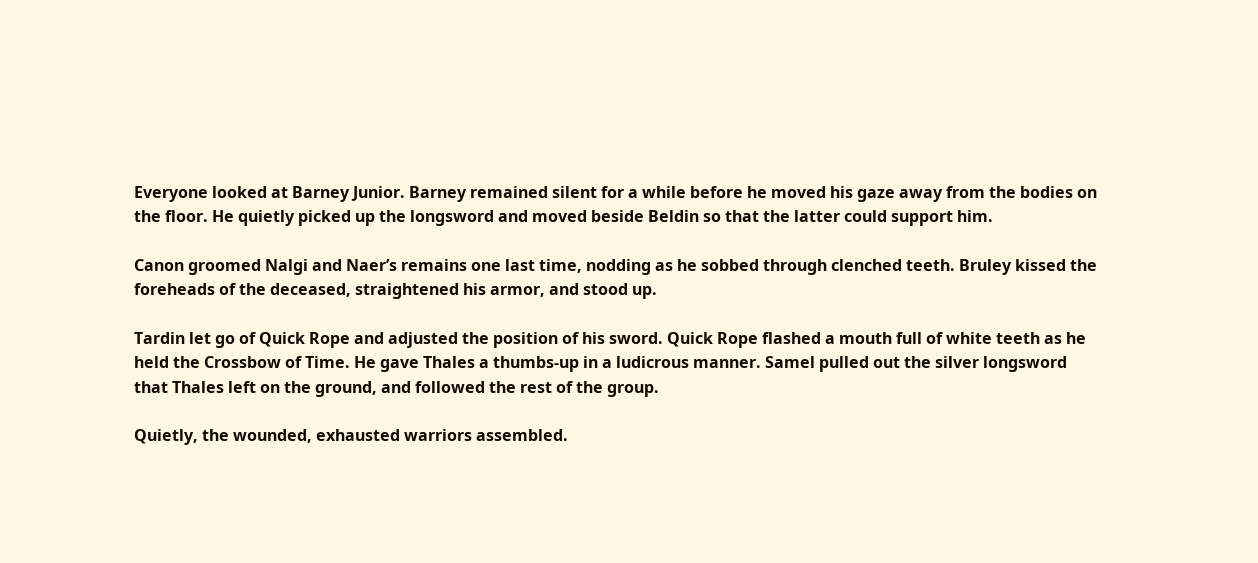Everyone looked at Barney Junior. Barney remained silent for a while before he moved his gaze away from the bodies on the floor. He quietly picked up the longsword and moved beside Beldin so that the latter could support him.

Canon groomed Nalgi and Naer’s remains one last time, nodding as he sobbed through clenched teeth. Bruley kissed the foreheads of the deceased, straightened his armor, and stood up.

Tardin let go of Quick Rope and adjusted the position of his sword. Quick Rope flashed a mouth full of white teeth as he held the Crossbow of Time. He gave Thales a thumbs-up in a ludicrous manner. Samel pulled out the silver longsword that Thales left on the ground, and followed the rest of the group.

Quietly, the wounded, exhausted warriors assembled.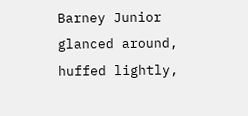Barney Junior glanced around, huffed lightly,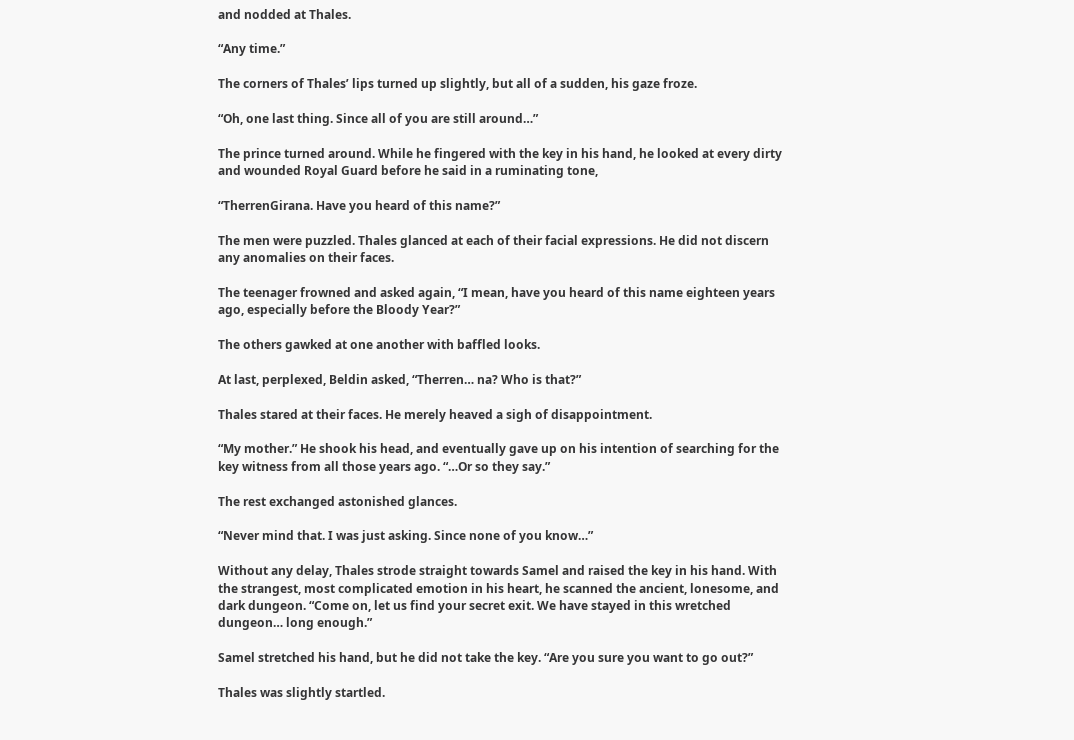and nodded at Thales.

“Any time.”

The corners of Thales’ lips turned up slightly, but all of a sudden, his gaze froze.

“Oh, one last thing. Since all of you are still around…”

The prince turned around. While he fingered with the key in his hand, he looked at every dirty and wounded Royal Guard before he said in a ruminating tone,

“TherrenGirana. Have you heard of this name?”

The men were puzzled. Thales glanced at each of their facial expressions. He did not discern any anomalies on their faces.

The teenager frowned and asked again, “I mean, have you heard of this name eighteen years ago, especially before the Bloody Year?”

The others gawked at one another with baffled looks.

At last, perplexed, Beldin asked, “Therren… na? Who is that?”

Thales stared at their faces. He merely heaved a sigh of disappointment.

“My mother.” He shook his head, and eventually gave up on his intention of searching for the key witness from all those years ago. “…Or so they say.”

The rest exchanged astonished glances.

“Never mind that. I was just asking. Since none of you know…”

Without any delay, Thales strode straight towards Samel and raised the key in his hand. With the strangest, most complicated emotion in his heart, he scanned the ancient, lonesome, and dark dungeon. “Come on, let us find your secret exit. We have stayed in this wretched dungeon… long enough.”

Samel stretched his hand, but he did not take the key. “Are you sure you want to go out?”

Thales was slightly startled.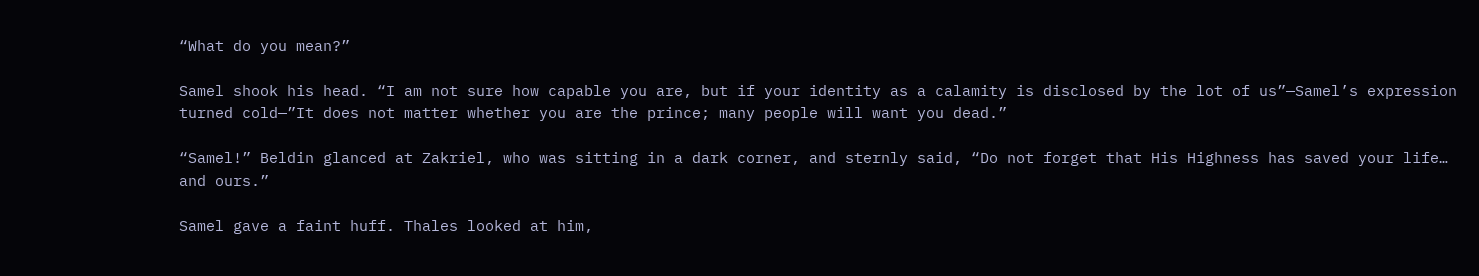“What do you mean?”

Samel shook his head. “I am not sure how capable you are, but if your identity as a calamity is disclosed by the lot of us”—Samel’s expression turned cold—”It does not matter whether you are the prince; many people will want you dead.”

“Samel!” Beldin glanced at Zakriel, who was sitting in a dark corner, and sternly said, “Do not forget that His Highness has saved your life… and ours.”

Samel gave a faint huff. Thales looked at him,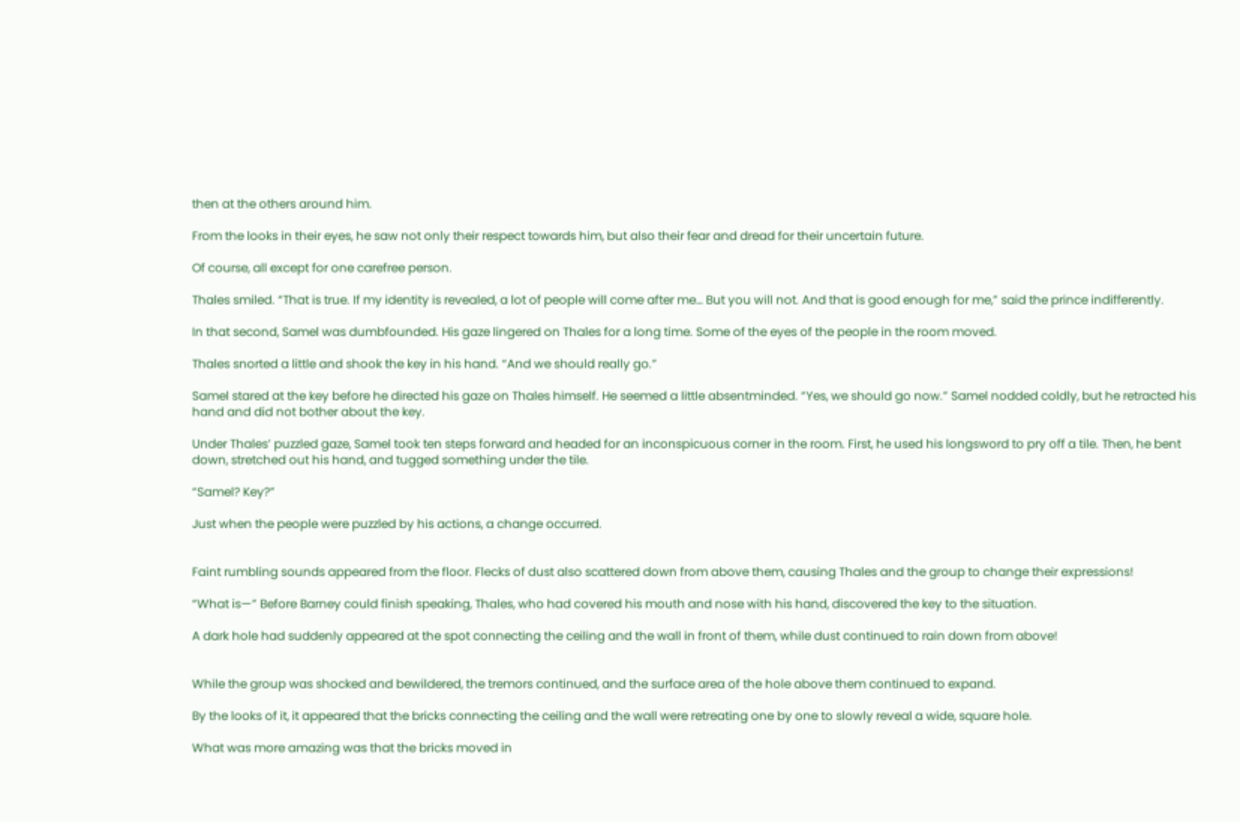then at the others around him.

From the looks in their eyes, he saw not only their respect towards him, but also their fear and dread for their uncertain future.

Of course, all except for one carefree person.

Thales smiled. “That is true. If my identity is revealed, a lot of people will come after me… But you will not. And that is good enough for me,” said the prince indifferently.

In that second, Samel was dumbfounded. His gaze lingered on Thales for a long time. Some of the eyes of the people in the room moved.

Thales snorted a little and shook the key in his hand. “And we should really go.”

Samel stared at the key before he directed his gaze on Thales himself. He seemed a little absentminded. “Yes, we should go now.” Samel nodded coldly, but he retracted his hand and did not bother about the key.

Under Thales’ puzzled gaze, Samel took ten steps forward and headed for an inconspicuous corner in the room. First, he used his longsword to pry off a tile. Then, he bent down, stretched out his hand, and tugged something under the tile.

“Samel? Key?”

Just when the people were puzzled by his actions, a change occurred.


Faint rumbling sounds appeared from the floor. Flecks of dust also scattered down from above them, causing Thales and the group to change their expressions!

“What is—” Before Barney could finish speaking, Thales, who had covered his mouth and nose with his hand, discovered the key to the situation.

A dark hole had suddenly appeared at the spot connecting the ceiling and the wall in front of them, while dust continued to rain down from above!


While the group was shocked and bewildered, the tremors continued, and the surface area of the hole above them continued to expand.

By the looks of it, it appeared that the bricks connecting the ceiling and the wall were retreating one by one to slowly reveal a wide, square hole.

What was more amazing was that the bricks moved in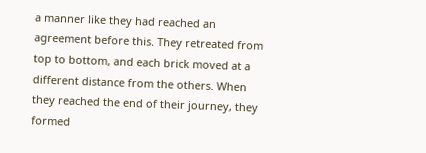a manner like they had reached an agreement before this. They retreated from top to bottom, and each brick moved at a different distance from the others. When they reached the end of their journey, they formed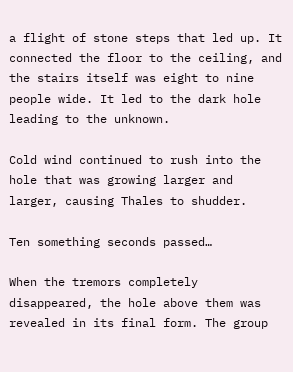a flight of stone steps that led up. It connected the floor to the ceiling, and the stairs itself was eight to nine people wide. It led to the dark hole leading to the unknown.

Cold wind continued to rush into the hole that was growing larger and larger, causing Thales to shudder.

Ten something seconds passed…

When the tremors completely disappeared, the hole above them was revealed in its final form. The group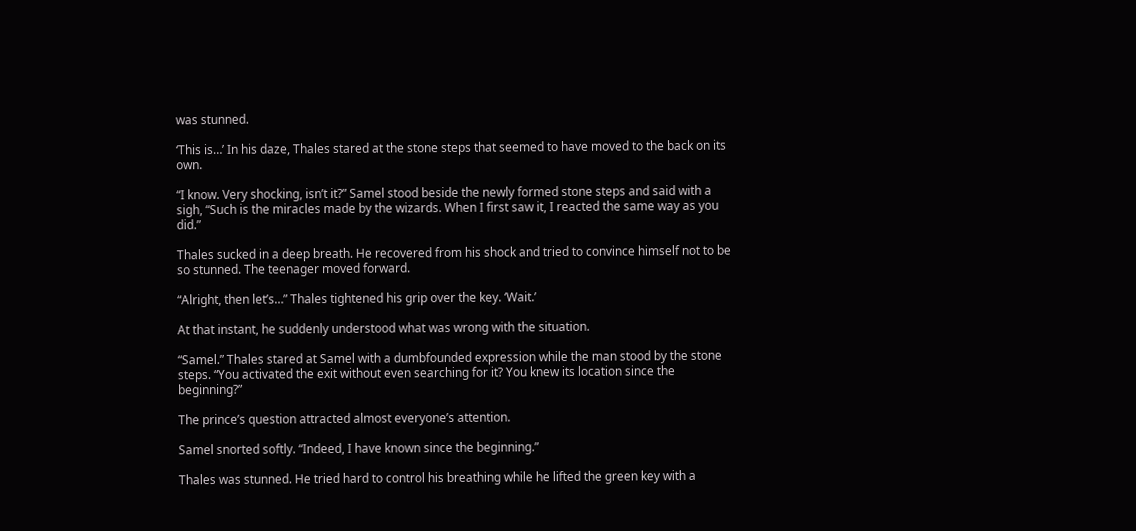was stunned.

‘This is…’ In his daze, Thales stared at the stone steps that seemed to have moved to the back on its own.

“I know. Very shocking, isn’t it?” Samel stood beside the newly formed stone steps and said with a sigh, “Such is the miracles made by the wizards. When I first saw it, I reacted the same way as you did.”

Thales sucked in a deep breath. He recovered from his shock and tried to convince himself not to be so stunned. The teenager moved forward.

“Alright, then let’s…” Thales tightened his grip over the key. ‘Wait.’

At that instant, he suddenly understood what was wrong with the situation.

“Samel.” Thales stared at Samel with a dumbfounded expression while the man stood by the stone steps. “You activated the exit without even searching for it? You knew its location since the beginning?”

The prince’s question attracted almost everyone’s attention.

Samel snorted softly. “Indeed, I have known since the beginning.”

Thales was stunned. He tried hard to control his breathing while he lifted the green key with a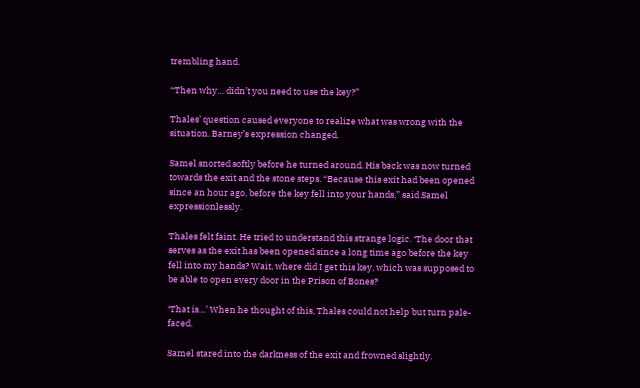trembling hand.

“Then why… didn’t you need to use the key?”

Thales’ question caused everyone to realize what was wrong with the situation. Barney’s expression changed.

Samel snorted softly before he turned around. His back was now turned towards the exit and the stone steps. “Because this exit had been opened since an hour ago, before the key fell into your hands,” said Samel expressionlessly.

Thales felt faint. He tried to understand this strange logic. ‘The door that serves as the exit has been opened since a long time ago before the key fell into my hands? Wait, where did I get this key, which was supposed to be able to open every door in the Prison of Bones?

‘That is…’ When he thought of this, Thales could not help but turn pale-faced.

Samel stared into the darkness of the exit and frowned slightly.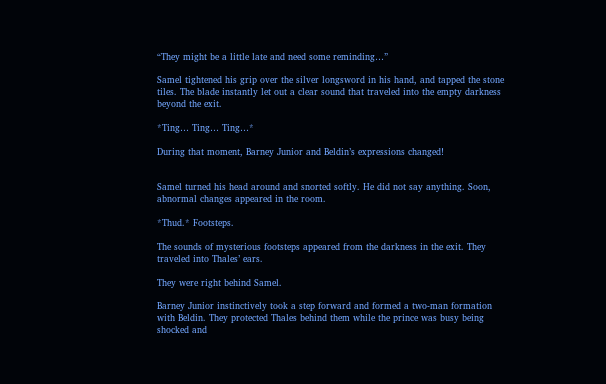“They might be a little late and need some reminding…”

Samel tightened his grip over the silver longsword in his hand, and tapped the stone tiles. The blade instantly let out a clear sound that traveled into the empty darkness beyond the exit.

*Ting… Ting… Ting…*

During that moment, Barney Junior and Beldin’s expressions changed!


Samel turned his head around and snorted softly. He did not say anything. Soon, abnormal changes appeared in the room.

*Thud.* Footsteps.

The sounds of mysterious footsteps appeared from the darkness in the exit. They traveled into Thales’ ears.

They were right behind Samel.

Barney Junior instinctively took a step forward and formed a two-man formation with Beldin. They protected Thales behind them while the prince was busy being shocked and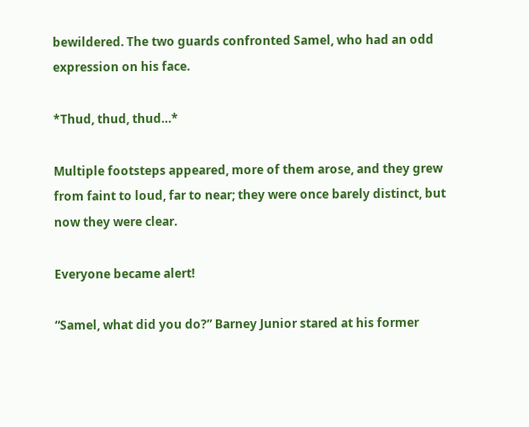bewildered. The two guards confronted Samel, who had an odd expression on his face.

*Thud, thud, thud…*

Multiple footsteps appeared, more of them arose, and they grew from faint to loud, far to near; they were once barely distinct, but now they were clear.

Everyone became alert!

“Samel, what did you do?” Barney Junior stared at his former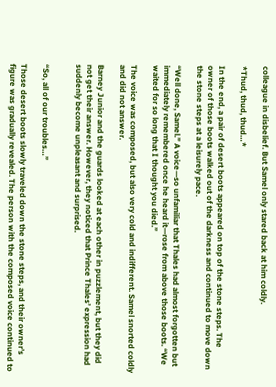colleague in disbelief. But Samel only stared back at him coldly.

*Thud, thud, thud…*

In the end, a pair of desert boots appeared on top of the stone steps. The owner of those boots walked out of the darkness and continued to move down the stone steps at a leisurely pace.

“Well done, Samel.” A voice—so unfamiliar that Thales had almost forgotten but immediately remembered once he heard it—rose from above those boots. “We waited for so long that I thought you died.”

The voice was composed, but also very cold and indifferent. Samel snorted coldly and did not answer.

Barney Junior and the guards looked at each other in puzzlement, but they did not get their answer. However, they noticed that Prince Thales’ expression had suddenly become unpleasant and surprised.


“So, all of our troubles…”

Those desert boots slowly traveled down the stone steps, and their owner’s figure was gradually revealed. The person with the composed voice continued to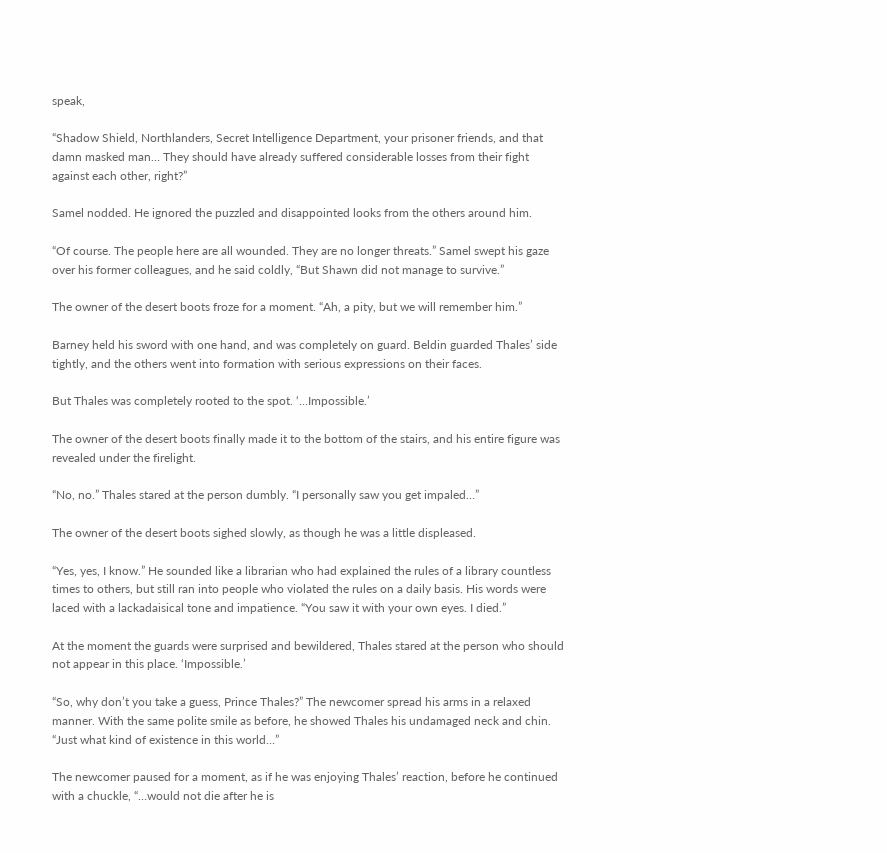speak,

“Shadow Shield, Northlanders, Secret Intelligence Department, your prisoner friends, and that damn masked man… They should have already suffered considerable losses from their fight against each other, right?”

Samel nodded. He ignored the puzzled and disappointed looks from the others around him.

“Of course. The people here are all wounded. They are no longer threats.” Samel swept his gaze over his former colleagues, and he said coldly, “But Shawn did not manage to survive.”

The owner of the desert boots froze for a moment. “Ah, a pity, but we will remember him.”

Barney held his sword with one hand, and was completely on guard. Beldin guarded Thales’ side tightly, and the others went into formation with serious expressions on their faces.

But Thales was completely rooted to the spot. ‘…Impossible.’

The owner of the desert boots finally made it to the bottom of the stairs, and his entire figure was revealed under the firelight.

“No, no.” Thales stared at the person dumbly. “I personally saw you get impaled…”

The owner of the desert boots sighed slowly, as though he was a little displeased.

“Yes, yes, I know.” He sounded like a librarian who had explained the rules of a library countless times to others, but still ran into people who violated the rules on a daily basis. His words were laced with a lackadaisical tone and impatience. “You saw it with your own eyes. I died.”

At the moment the guards were surprised and bewildered, Thales stared at the person who should not appear in this place. ‘Impossible.’

“So, why don’t you take a guess, Prince Thales?” The newcomer spread his arms in a relaxed manner. With the same polite smile as before, he showed Thales his undamaged neck and chin. “Just what kind of existence in this world…”

The newcomer paused for a moment, as if he was enjoying Thales’ reaction, before he continued with a chuckle, “…would not die after he is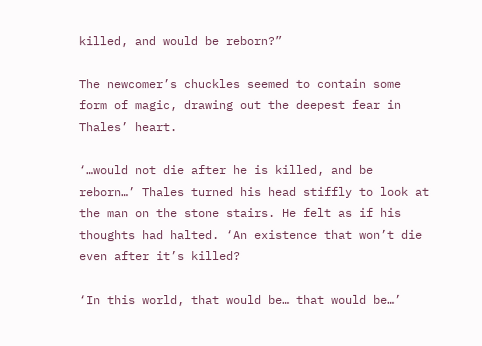killed, and would be reborn?”

The newcomer’s chuckles seemed to contain some form of magic, drawing out the deepest fear in Thales’ heart.

‘…would not die after he is killed, and be reborn…’ Thales turned his head stiffly to look at the man on the stone stairs. He felt as if his thoughts had halted. ‘An existence that won’t die even after it’s killed?

‘In this world, that would be… that would be…’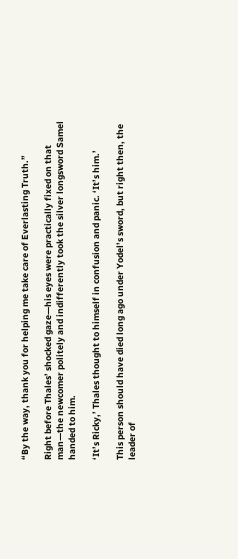“By the way, thank you for helping me take care of Everlasting Truth.”

Right before Thales’ shocked gaze—his eyes were practically fixed on that man—the newcomer politely and indifferently took the silver longsword Samel handed to him.

‘It’s Ricky,’ Thales thought to himself in confusion and panic. ‘It’s him.’

This person should have died long ago under Yodel’s sword, but right then, the leader of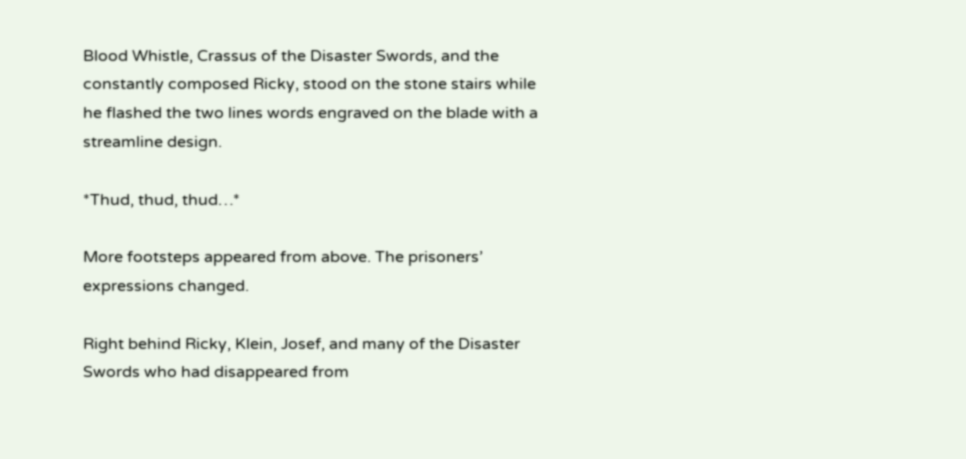Blood Whistle, Crassus of the Disaster Swords, and the constantly composed Ricky, stood on the stone stairs while he flashed the two lines words engraved on the blade with a streamline design.

*Thud, thud, thud…*

More footsteps appeared from above. The prisoners’ expressions changed.

Right behind Ricky, Klein, Josef, and many of the Disaster Swords who had disappeared from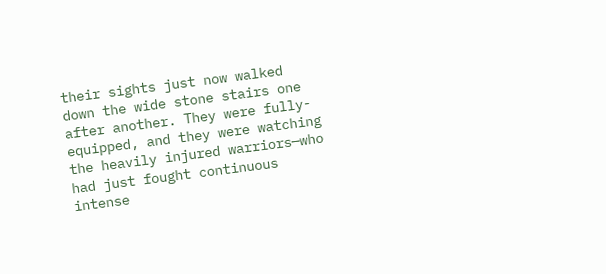their sights just now walked down the wide stone stairs one after another. They were fully-equipped, and they were watching the heavily injured warriors—who had just fought continuous intense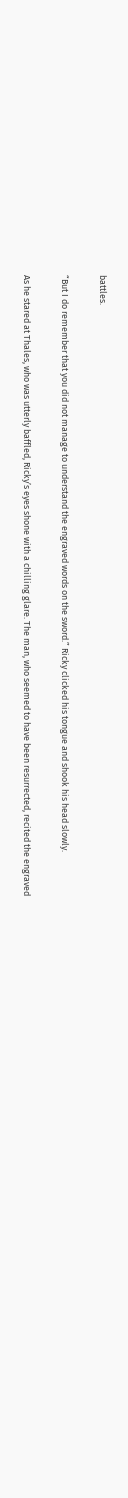battles.

“But I do remember that you did not manage to understand the engraved words on the sword.” Ricky clicked his tongue and shook his head slowly.

As he stared at Thales, who was utterly baffled, Ricky’s eyes shone with a chilling glare. The man, who seemed to have been resurrected, recited the engraved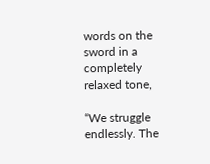words on the sword in a completely relaxed tone,

“We struggle endlessly. The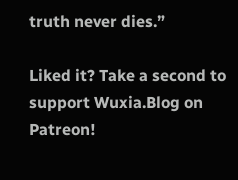truth never dies.”

Liked it? Take a second to support Wuxia.Blog on Patreon!